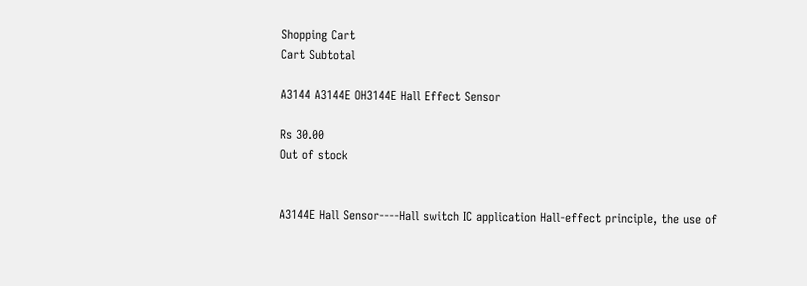Shopping Cart
Cart Subtotal

A3144 A3144E OH3144E Hall Effect Sensor

Rs 30.00
Out of stock


A3144E Hall Sensor----Hall switch IC application Hall-effect principle, the use of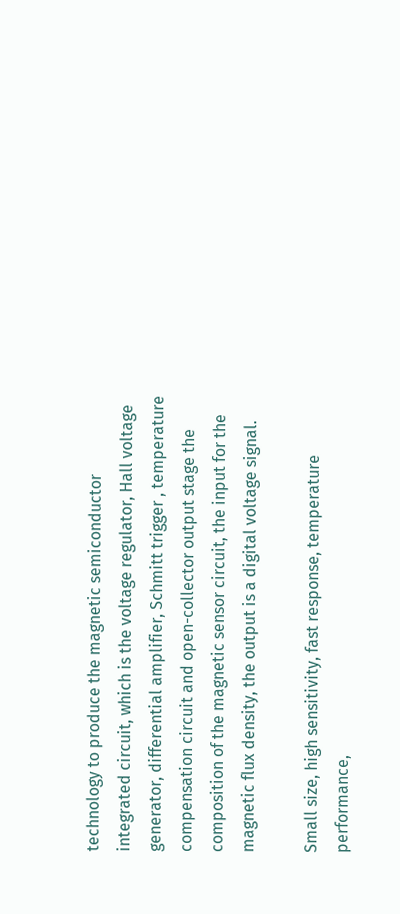technology to produce the magnetic semiconductor integrated circuit, which is the voltage regulator, Hall voltage generator, differential amplifier, Schmitt trigger , temperature compensation circuit and open-collector output stage the composition of the magnetic sensor circuit, the input for the magnetic flux density, the output is a digital voltage signal.

Small size, high sensitivity, fast response, temperature performance,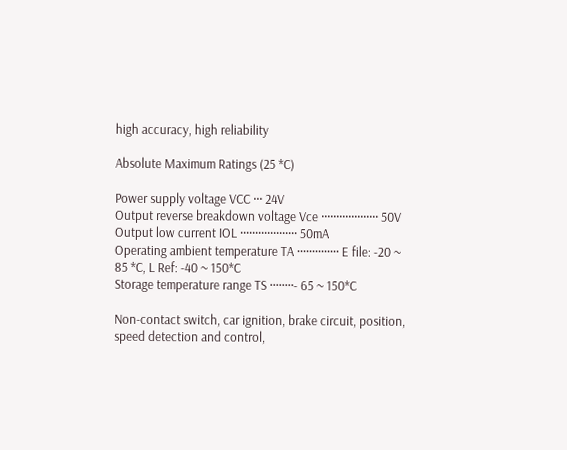high accuracy, high reliability

Absolute Maximum Ratings (25 *C)

Power supply voltage VCC ··· 24V
Output reverse breakdown voltage Vce ··················· 50V
Output low current IOL ··················· 50mA
Operating ambient temperature TA ·············· E file: -20 ~ 85 *C, L Ref: -40 ~ 150*C
Storage temperature range TS ········- 65 ~ 150*C

Non-contact switch, car ignition, brake circuit, position, speed detection and control,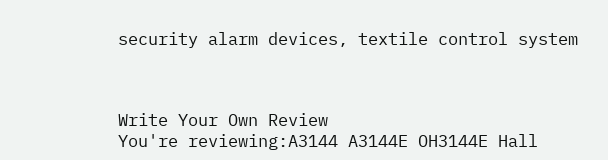security alarm devices, textile control system



Write Your Own Review
You're reviewing:A3144 A3144E OH3144E Hall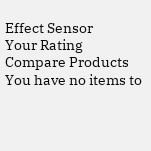Effect Sensor
Your Rating
Compare Products
You have no items to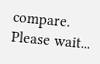compare.
Please wait...